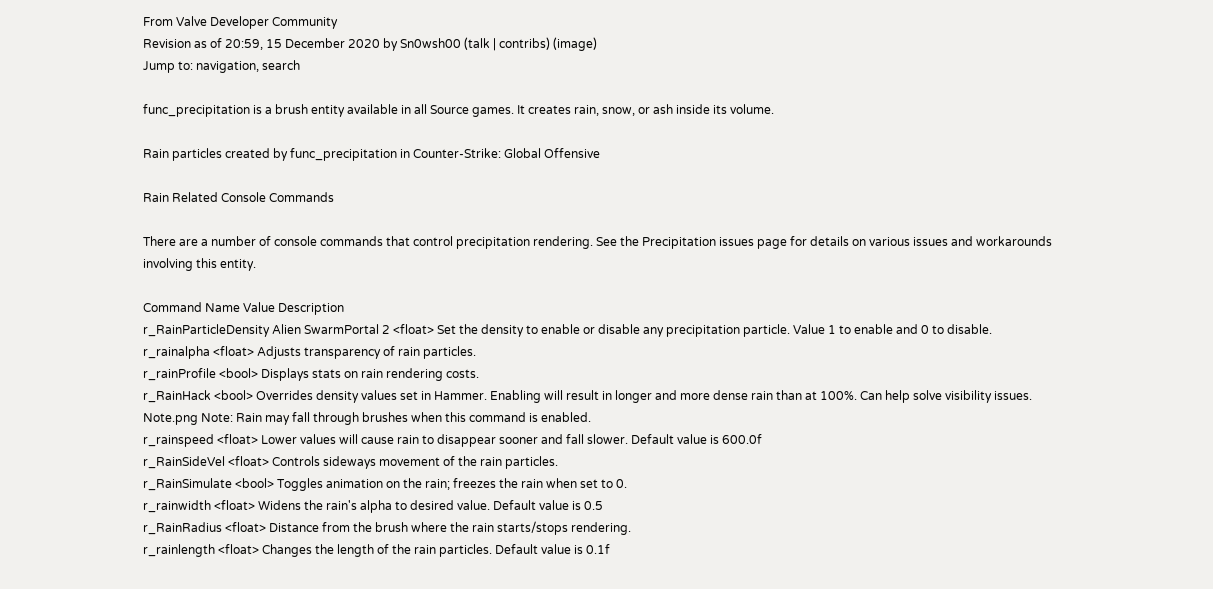From Valve Developer Community
Revision as of 20:59, 15 December 2020 by Sn0wsh00 (talk | contribs) (image)
Jump to: navigation, search

func_precipitation is a brush entity available in all Source games. It creates rain, snow, or ash inside its volume.

Rain particles created by func_precipitation in Counter-Strike: Global Offensive

Rain Related Console Commands

There are a number of console commands that control precipitation rendering. See the Precipitation issues page for details on various issues and workarounds involving this entity.

Command Name Value Description
r_RainParticleDensity Alien SwarmPortal 2 <float> Set the density to enable or disable any precipitation particle. Value 1 to enable and 0 to disable.
r_rainalpha <float> Adjusts transparency of rain particles.
r_rainProfile <bool> Displays stats on rain rendering costs.
r_RainHack <bool> Overrides density values set in Hammer. Enabling will result in longer and more dense rain than at 100%. Can help solve visibility issues.
Note.png Note: Rain may fall through brushes when this command is enabled.
r_rainspeed <float> Lower values will cause rain to disappear sooner and fall slower. Default value is 600.0f
r_RainSideVel <float> Controls sideways movement of the rain particles.
r_RainSimulate <bool> Toggles animation on the rain; freezes the rain when set to 0.
r_rainwidth <float> Widens the rain's alpha to desired value. Default value is 0.5
r_RainRadius <float> Distance from the brush where the rain starts/stops rendering.
r_rainlength <float> Changes the length of the rain particles. Default value is 0.1f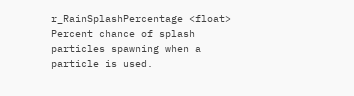r_RainSplashPercentage <float> Percent chance of splash particles spawning when a particle is used.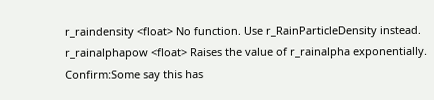r_raindensity <float> No function. Use r_RainParticleDensity instead.
r_rainalphapow <float> Raises the value of r_rainalpha exponentially.
Confirm:Some say this has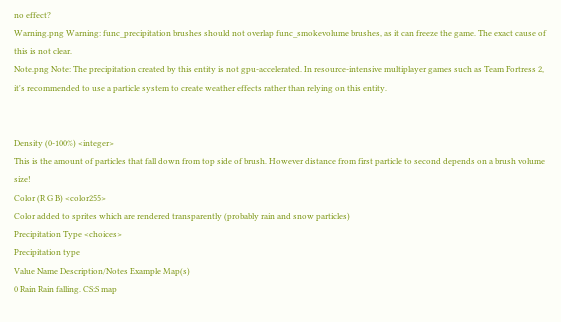no effect?
Warning.png Warning: func_precipitation brushes should not overlap func_smokevolume brushes, as it can freeze the game. The exact cause of this is not clear.
Note.png Note: The precipitation created by this entity is not gpu-accelerated. In resource-intensive multiplayer games such as Team Fortress 2, it's recommended to use a particle system to create weather effects rather than relying on this entity.


Density (0-100%) <integer>
This is the amount of particles that fall down from top side of brush. However distance from first particle to second depends on a brush volume size!
Color (R G B) <color255>
Color added to sprites which are rendered transparently (probably rain and snow particles)
Precipitation Type <choices>
Precipitation type
Value Name Description/Notes Example Map(s)
0 Rain Rain falling. CS:S map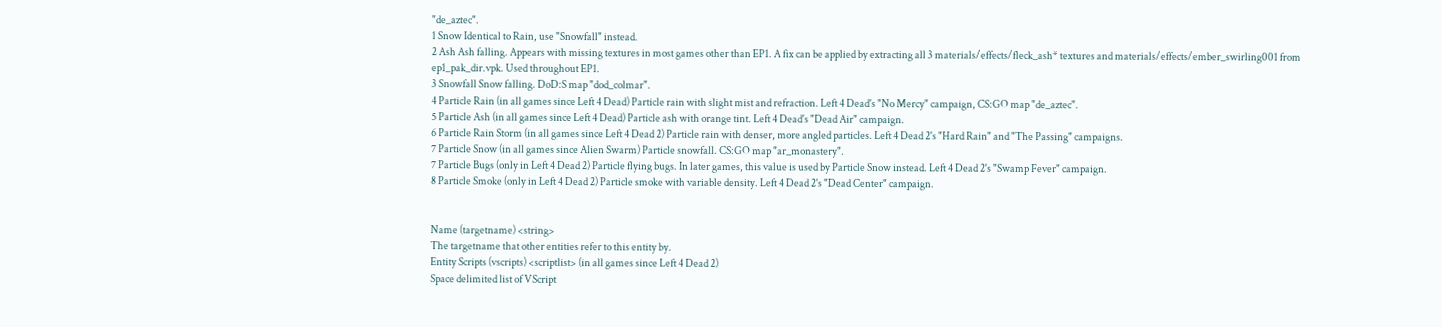"de_aztec".
1 Snow Identical to Rain, use "Snowfall" instead.
2 Ash Ash falling. Appears with missing textures in most games other than EP1. A fix can be applied by extracting all 3 materials/effects/fleck_ash* textures and materials/effects/ember_swirling001 from ep1_pak_dir.vpk. Used throughout EP1.
3 Snowfall Snow falling. DoD:S map "dod_colmar".
4 Particle Rain (in all games since Left 4 Dead) Particle rain with slight mist and refraction. Left 4 Dead's "No Mercy" campaign, CS:GO map "de_aztec".
5 Particle Ash (in all games since Left 4 Dead) Particle ash with orange tint. Left 4 Dead's "Dead Air" campaign.
6 Particle Rain Storm (in all games since Left 4 Dead 2) Particle rain with denser, more angled particles. Left 4 Dead 2's "Hard Rain" and "The Passing" campaigns.
7 Particle Snow (in all games since Alien Swarm) Particle snowfall. CS:GO map "ar_monastery".
7 Particle Bugs (only in Left 4 Dead 2) Particle flying bugs. In later games, this value is used by Particle Snow instead. Left 4 Dead 2's "Swamp Fever" campaign.
8 Particle Smoke (only in Left 4 Dead 2) Particle smoke with variable density. Left 4 Dead 2's "Dead Center" campaign.


Name (targetname) <string>
The targetname that other entities refer to this entity by.
Entity Scripts (vscripts) <scriptlist> (in all games since Left 4 Dead 2)
Space delimited list of VScript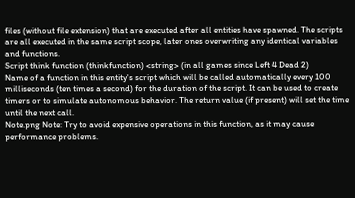files (without file extension) that are executed after all entities have spawned. The scripts are all executed in the same script scope, later ones overwriting any identical variables and functions.
Script think function (thinkfunction) <string> (in all games since Left 4 Dead 2)
Name of a function in this entity's script which will be called automatically every 100 milliseconds (ten times a second) for the duration of the script. It can be used to create timers or to simulate autonomous behavior. The return value (if present) will set the time until the next call.
Note.png Note: Try to avoid expensive operations in this function, as it may cause performance problems.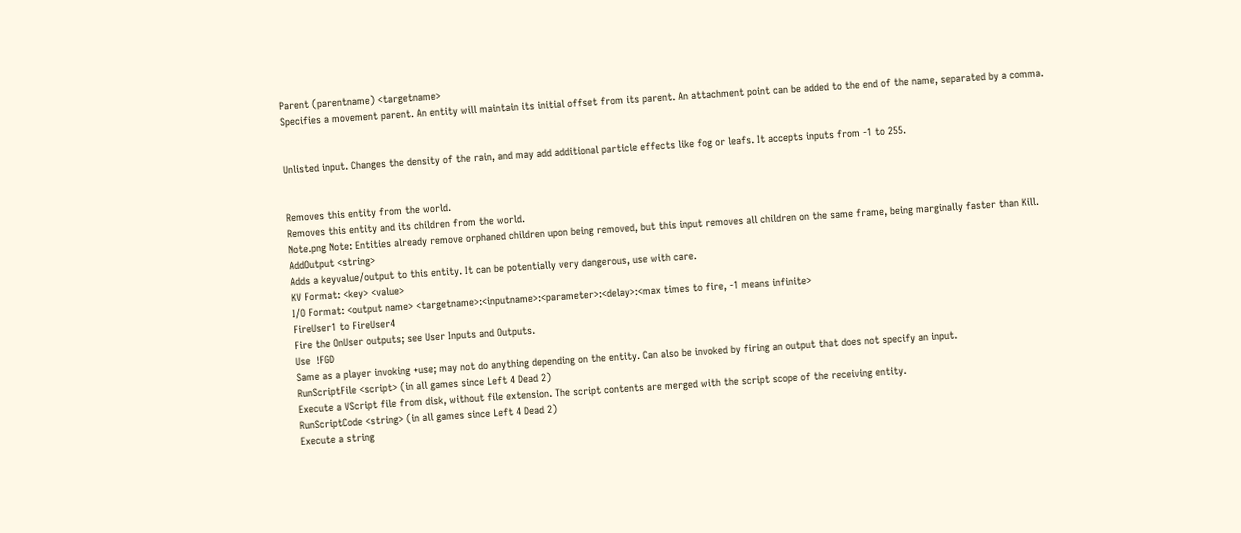Parent (parentname) <targetname>
Specifies a movement parent. An entity will maintain its initial offset from its parent. An attachment point can be added to the end of the name, separated by a comma.


Unlisted input. Changes the density of the rain, and may add additional particle effects like fog or leafs. It accepts inputs from -1 to 255.


Removes this entity from the world.
Removes this entity and its children from the world.
Note.png Note: Entities already remove orphaned children upon being removed, but this input removes all children on the same frame, being marginally faster than Kill.
AddOutput <string>
Adds a keyvalue/output to this entity. It can be potentially very dangerous, use with care.
KV Format: <key> <value>
I/O Format: <output name> <targetname>:<inputname>:<parameter>:<delay>:<max times to fire, -1 means infinite>
FireUser1 to FireUser4
Fire the OnUser outputs; see User Inputs and Outputs.
Use  !FGD
Same as a player invoking +use; may not do anything depending on the entity. Can also be invoked by firing an output that does not specify an input.
RunScriptFile <script> (in all games since Left 4 Dead 2)
Execute a VScript file from disk, without file extension. The script contents are merged with the script scope of the receiving entity.
RunScriptCode <string> (in all games since Left 4 Dead 2)
Execute a string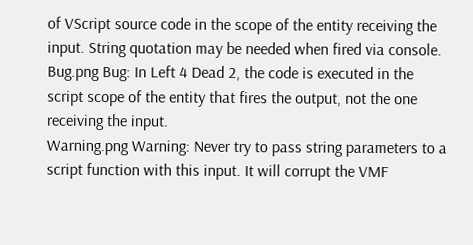of VScript source code in the scope of the entity receiving the input. String quotation may be needed when fired via console.
Bug.png Bug: In Left 4 Dead 2, the code is executed in the script scope of the entity that fires the output, not the one receiving the input.
Warning.png Warning: Never try to pass string parameters to a script function with this input. It will corrupt the VMF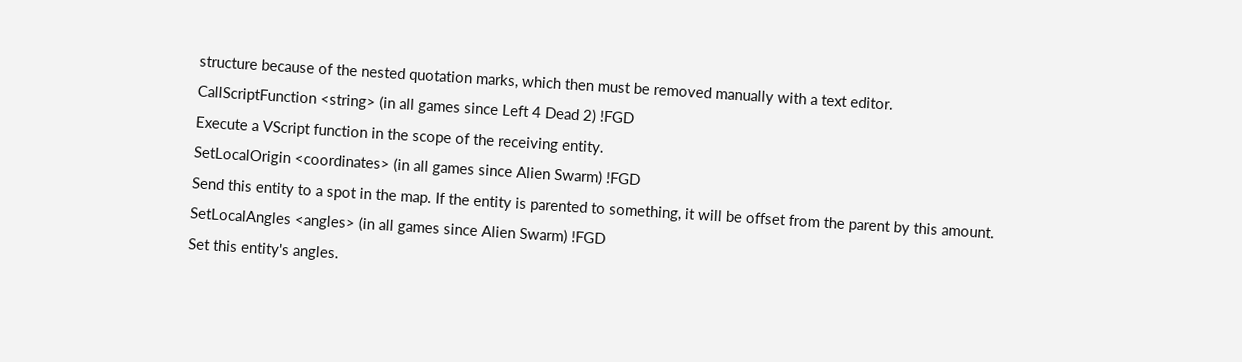structure because of the nested quotation marks, which then must be removed manually with a text editor.
CallScriptFunction <string> (in all games since Left 4 Dead 2) !FGD
Execute a VScript function in the scope of the receiving entity.
SetLocalOrigin <coordinates> (in all games since Alien Swarm) !FGD
Send this entity to a spot in the map. If the entity is parented to something, it will be offset from the parent by this amount.
SetLocalAngles <angles> (in all games since Alien Swarm) !FGD
Set this entity's angles.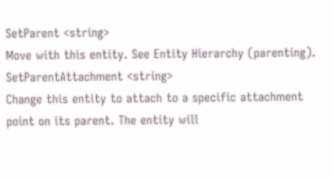SetParent <string>
Move with this entity. See Entity Hierarchy (parenting).
SetParentAttachment <string>
Change this entity to attach to a specific attachment point on its parent. The entity will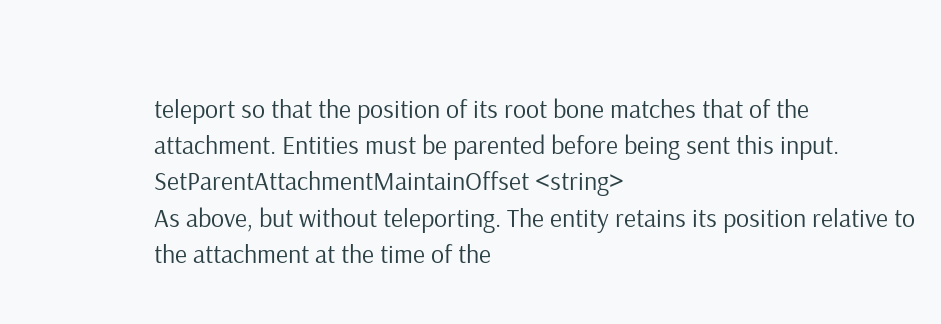teleport so that the position of its root bone matches that of the attachment. Entities must be parented before being sent this input.
SetParentAttachmentMaintainOffset <string>
As above, but without teleporting. The entity retains its position relative to the attachment at the time of the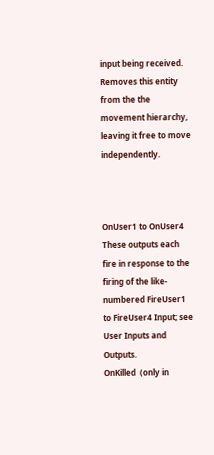input being received.
Removes this entity from the the movement hierarchy, leaving it free to move independently.



OnUser1 to OnUser4
These outputs each fire in response to the firing of the like-numbered FireUser1 to FireUser4 Input; see User Inputs and Outputs.
OnKilled  (only in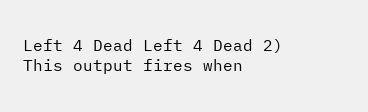Left 4 Dead Left 4 Dead 2)
This output fires when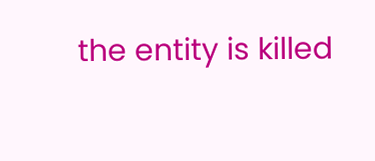the entity is killed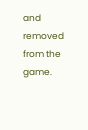and removed from the game.